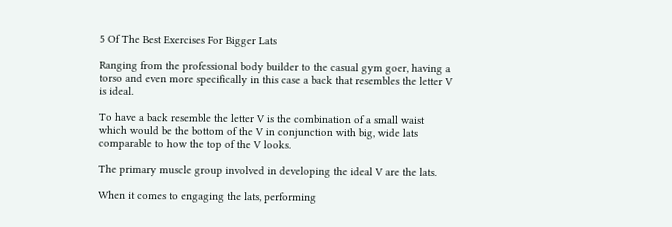5 Of The Best Exercises For Bigger Lats

Ranging from the professional body builder to the casual gym goer, having a torso and even more specifically in this case a back that resembles the letter V is ideal.

To have a back resemble the letter V is the combination of a small waist which would be the bottom of the V in conjunction with big, wide lats comparable to how the top of the V looks.

The primary muscle group involved in developing the ideal V are the lats.

When it comes to engaging the lats, performing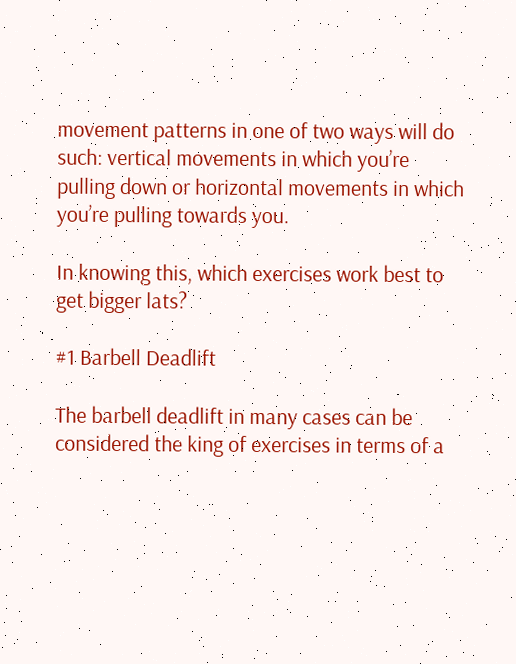movement patterns in one of two ways will do such: vertical movements in which you’re pulling down or horizontal movements in which you’re pulling towards you.

In knowing this, which exercises work best to get bigger lats?

#1 Barbell Deadlift

The barbell deadlift in many cases can be considered the king of exercises in terms of a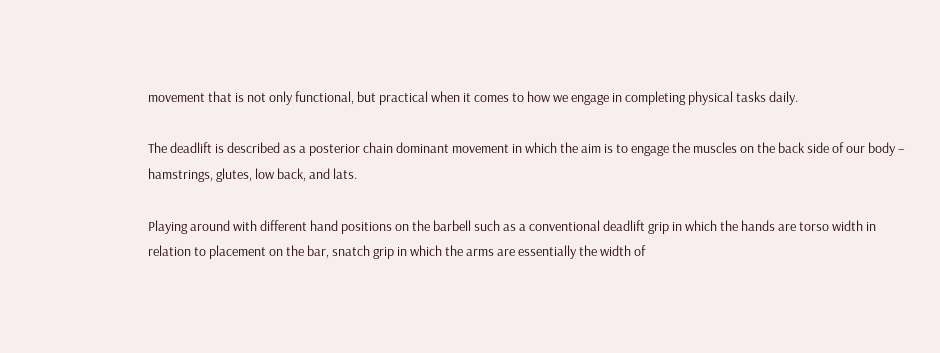movement that is not only functional, but practical when it comes to how we engage in completing physical tasks daily.

The deadlift is described as a posterior chain dominant movement in which the aim is to engage the muscles on the back side of our body – hamstrings, glutes, low back, and lats.

Playing around with different hand positions on the barbell such as a conventional deadlift grip in which the hands are torso width in relation to placement on the bar, snatch grip in which the arms are essentially the width of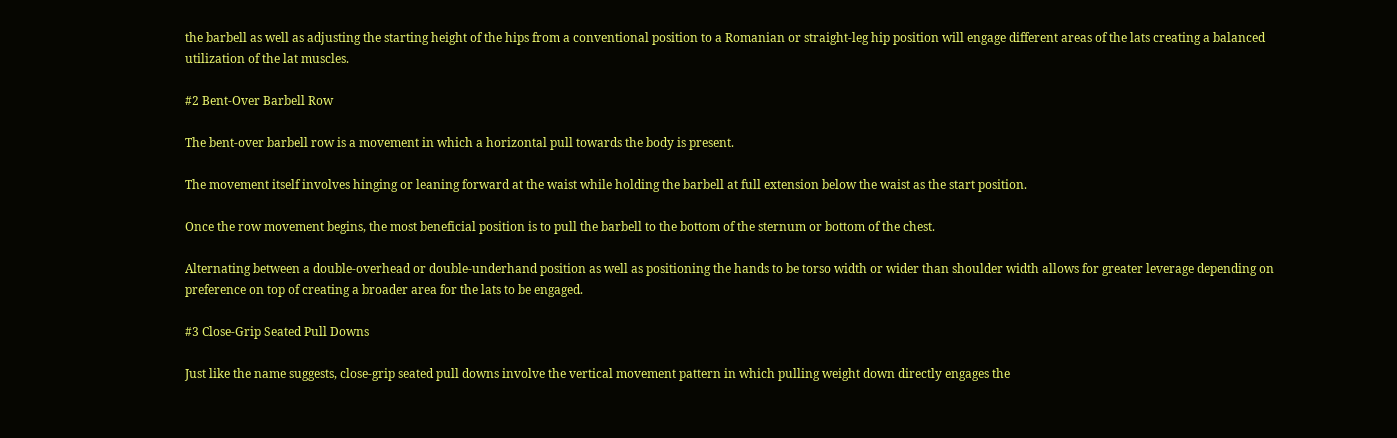the barbell as well as adjusting the starting height of the hips from a conventional position to a Romanian or straight-leg hip position will engage different areas of the lats creating a balanced utilization of the lat muscles.

#2 Bent-Over Barbell Row

The bent-over barbell row is a movement in which a horizontal pull towards the body is present.

The movement itself involves hinging or leaning forward at the waist while holding the barbell at full extension below the waist as the start position.

Once the row movement begins, the most beneficial position is to pull the barbell to the bottom of the sternum or bottom of the chest.

Alternating between a double-overhead or double-underhand position as well as positioning the hands to be torso width or wider than shoulder width allows for greater leverage depending on preference on top of creating a broader area for the lats to be engaged.

#3 Close-Grip Seated Pull Downs

Just like the name suggests, close-grip seated pull downs involve the vertical movement pattern in which pulling weight down directly engages the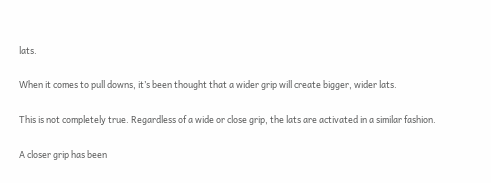lats.

When it comes to pull downs, it’s been thought that a wider grip will create bigger, wider lats.

This is not completely true. Regardless of a wide or close grip, the lats are activated in a similar fashion.

A closer grip has been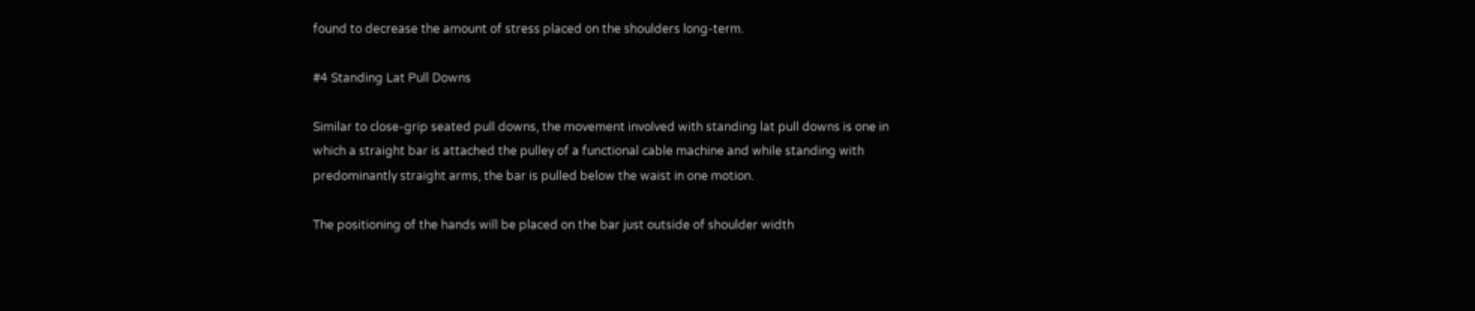found to decrease the amount of stress placed on the shoulders long-term.

#4 Standing Lat Pull Downs

Similar to close-grip seated pull downs, the movement involved with standing lat pull downs is one in which a straight bar is attached the pulley of a functional cable machine and while standing with predominantly straight arms, the bar is pulled below the waist in one motion.

The positioning of the hands will be placed on the bar just outside of shoulder width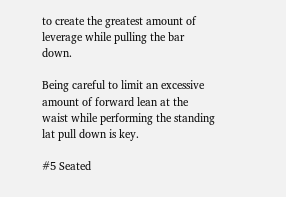to create the greatest amount of leverage while pulling the bar down.

Being careful to limit an excessive amount of forward lean at the waist while performing the standing lat pull down is key.

#5 Seated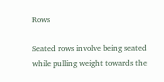Rows

Seated rows involve being seated while pulling weight towards the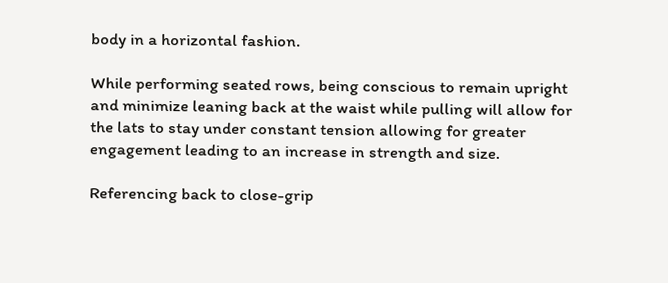body in a horizontal fashion.

While performing seated rows, being conscious to remain upright and minimize leaning back at the waist while pulling will allow for the lats to stay under constant tension allowing for greater engagement leading to an increase in strength and size.

Referencing back to close-grip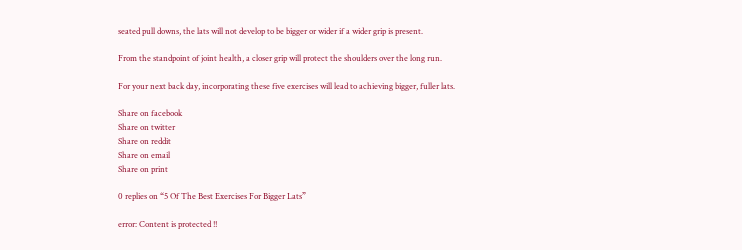seated pull downs, the lats will not develop to be bigger or wider if a wider grip is present.

From the standpoint of joint health, a closer grip will protect the shoulders over the long run.

For your next back day, incorporating these five exercises will lead to achieving bigger, fuller lats.

Share on facebook
Share on twitter
Share on reddit
Share on email
Share on print

0 replies on “5 Of The Best Exercises For Bigger Lats”

error: Content is protected !!